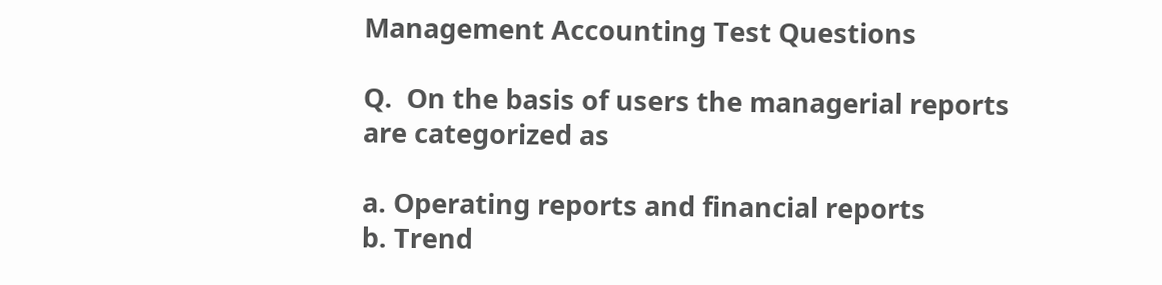Management Accounting Test Questions

Q.  On the basis of users the managerial reports are categorized as

a. Operating reports and financial reports
b. Trend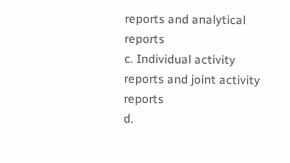reports and analytical reports
c. Individual activity reports and joint activity reports
d.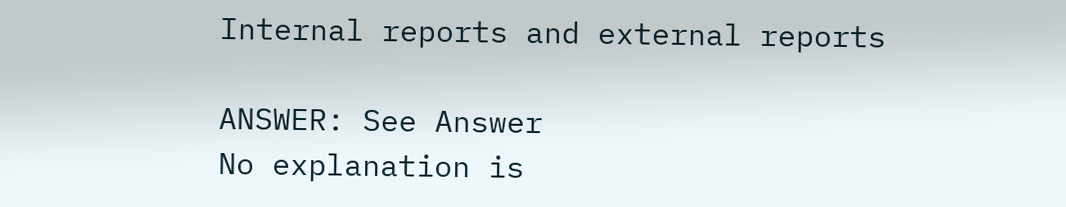Internal reports and external reports

ANSWER: See Answer
No explanation is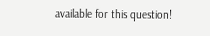available for this question!